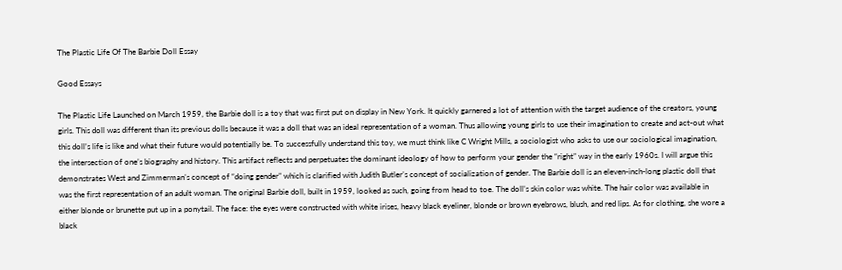The Plastic Life Of The Barbie Doll Essay

Good Essays

The Plastic Life Launched on March 1959, the Barbie doll is a toy that was first put on display in New York. It quickly garnered a lot of attention with the target audience of the creators, young girls. This doll was different than its previous dolls because it was a doll that was an ideal representation of a woman. Thus allowing young girls to use their imagination to create and act-out what this doll’s life is like and what their future would potentially be. To successfully understand this toy, we must think like C Wright Mills, a sociologist who asks to use our sociological imagination, the intersection of one’s biography and history. This artifact reflects and perpetuates the dominant ideology of how to perform your gender the “right” way in the early 1960s. I will argue this demonstrates West and Zimmerman’s concept of “doing gender” which is clarified with Judith Butler’s concept of socialization of gender. The Barbie doll is an eleven-inch-long plastic doll that was the first representation of an adult woman. The original Barbie doll, built in 1959, looked as such, going from head to toe. The doll’s skin color was white. The hair color was available in either blonde or brunette put up in a ponytail. The face: the eyes were constructed with white irises, heavy black eyeliner, blonde or brown eyebrows, blush, and red lips. As for clothing, she wore a black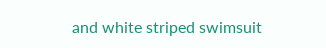and white striped swimsuit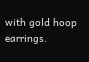with gold hoop earrings.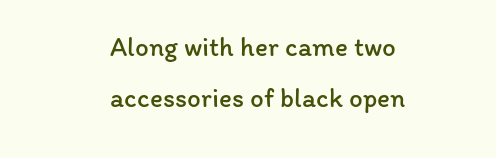Along with her came two accessories of black open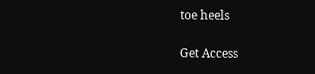toe heels

Get Access